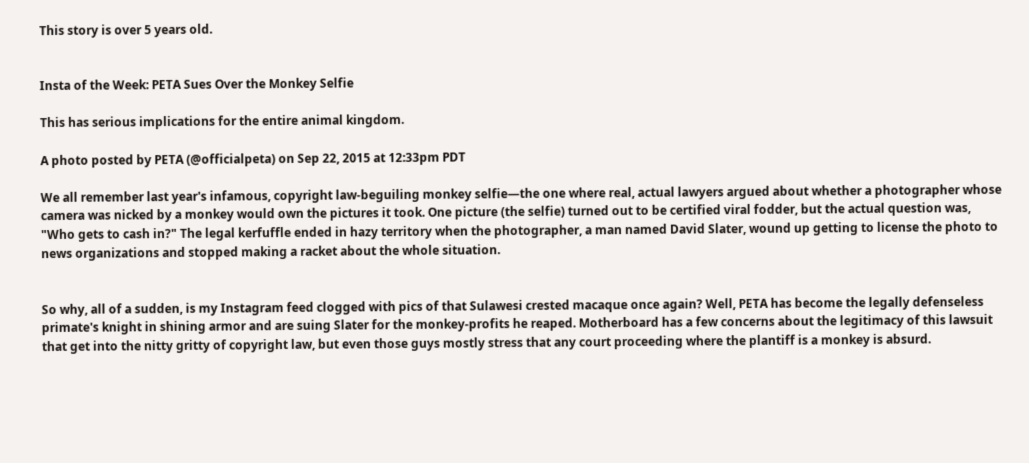This story is over 5 years old.


Insta of the Week: PETA Sues Over the Monkey Selfie

This has serious implications for the entire animal kingdom.

A photo posted by PETA (@officialpeta) on Sep 22, 2015 at 12:33pm PDT

We all remember last year's infamous, copyright law-beguiling monkey selfie—the one where real, actual lawyers argued about whether a photographer whose camera was nicked by a monkey would own the pictures it took. One picture (the selfie) turned out to be certified viral fodder, but the actual question was, "Who gets to cash in?" The legal kerfuffle ended in hazy territory when the photographer, a man named David Slater, wound up getting to license the photo to news organizations and stopped making a racket about the whole situation.


So why, all of a sudden, is my Instagram feed clogged with pics of that Sulawesi crested macaque once again? Well, PETA has become the legally defenseless primate's knight in shining armor and are suing Slater for the monkey-profits he reaped. Motherboard has a few concerns about the legitimacy of this lawsuit that get into the nitty gritty of copyright law, but even those guys mostly stress that any court proceeding where the plantiff is a monkey is absurd.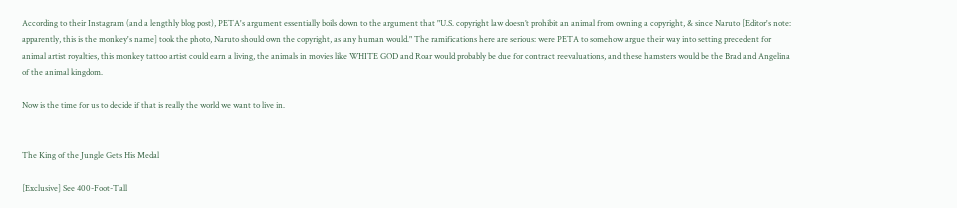According to their Instagram (and a lengthly blog post), PETA's argument essentially boils down to the argument that "U.S. copyright law doesn’t prohibit an animal from owning a copyright, & since Naruto [Editor's note: apparently, this is the monkey's name] took the photo, Naruto should own the copyright, as any human would." The ramifications here are serious: were PETA to somehow argue their way into setting precedent for animal artist royalties, this monkey tattoo artist could earn a living, the animals in movies like WHITE GOD and Roar would probably be due for contract reevaluations, and these hamsters would be the Brad and Angelina of the animal kingdom.

Now is the time for us to decide if that is really the world we want to live in.


The King of the Jungle Gets His Medal

[Exclusive] See 400-Foot-Tall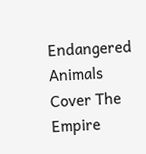Endangered Animals Cover The Empire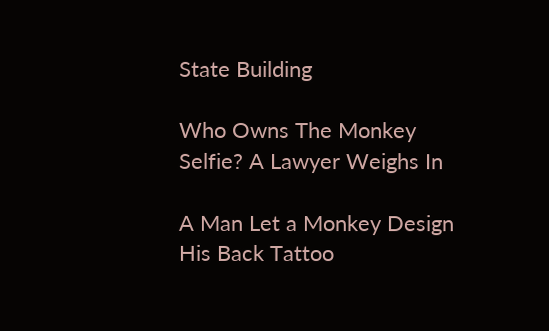State Building

Who Owns The Monkey Selfie? A Lawyer Weighs In

A Man Let a Monkey Design His Back Tattoo